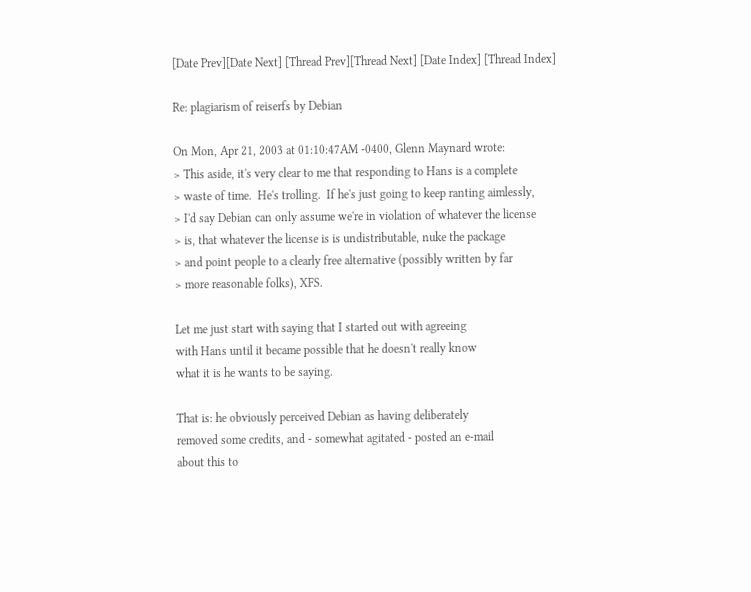[Date Prev][Date Next] [Thread Prev][Thread Next] [Date Index] [Thread Index]

Re: plagiarism of reiserfs by Debian

On Mon, Apr 21, 2003 at 01:10:47AM -0400, Glenn Maynard wrote:
> This aside, it's very clear to me that responding to Hans is a complete
> waste of time.  He's trolling.  If he's just going to keep ranting aimlessly,
> I'd say Debian can only assume we're in violation of whatever the license
> is, that whatever the license is is undistributable, nuke the package
> and point people to a clearly free alternative (possibly written by far
> more reasonable folks), XFS.

Let me just start with saying that I started out with agreeing
with Hans until it became possible that he doesn't really know
what it is he wants to be saying.

That is: he obviously perceived Debian as having deliberately
removed some credits, and - somewhat agitated - posted an e-mail
about this to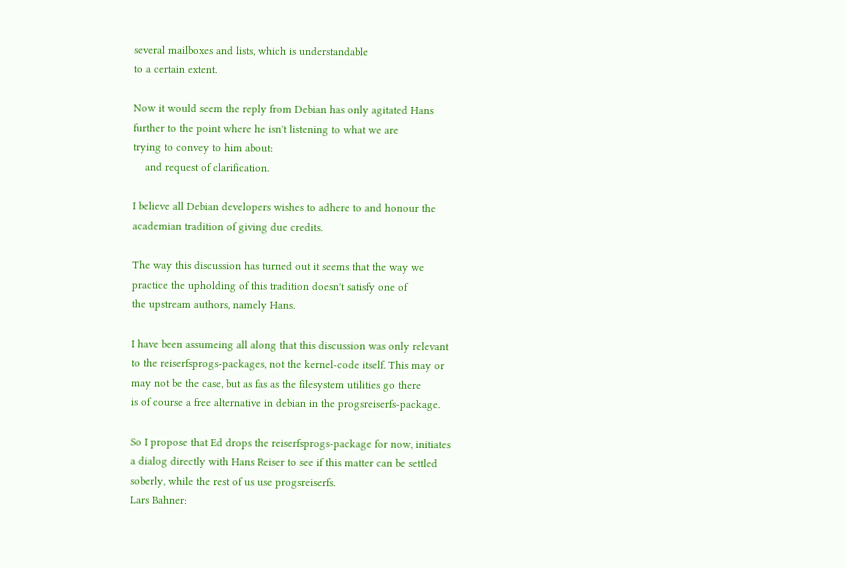several mailboxes and lists, which is understandable
to a certain extent.

Now it would seem the reply from Debian has only agitated Hans
further to the point where he isn't listening to what we are
trying to convey to him about:
    and request of clarification.

I believe all Debian developers wishes to adhere to and honour the
academian tradition of giving due credits.

The way this discussion has turned out it seems that the way we
practice the upholding of this tradition doesn't satisfy one of
the upstream authors, namely Hans.

I have been assumeing all along that this discussion was only relevant
to the reiserfsprogs-packages, not the kernel-code itself. This may or
may not be the case, but as fas as the filesystem utilities go there
is of course a free alternative in debian in the progsreiserfs-package.

So I propose that Ed drops the reiserfsprogs-package for now, initiates
a dialog directly with Hans Reiser to see if this matter can be settled
soberly, while the rest of us use progsreiserfs.
Lars Bahner: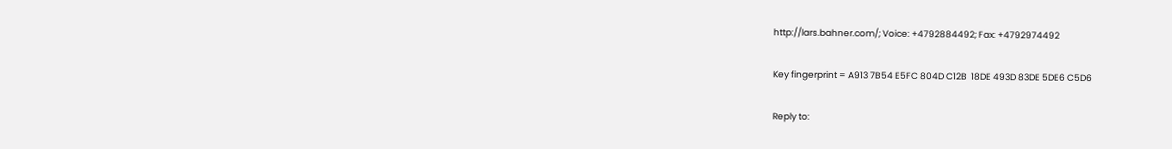http://lars.bahner.com/; Voice: +4792884492; Fax: +4792974492

Key fingerprint = A913 7B54 E5FC 804D C12B  18DE 493D 83DE 5DE6 C5D6

Reply to: